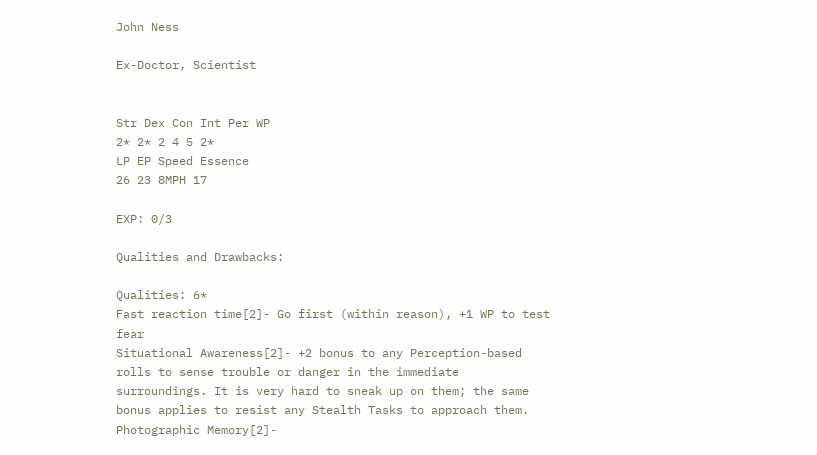John Ness

Ex-Doctor, Scientist


Str Dex Con Int Per WP
2* 2* 2 4 5 2*
LP EP Speed Essence
26 23 8MPH 17

EXP: 0/3

Qualities and Drawbacks:

Qualities: 6*
Fast reaction time[2]- Go first (within reason), +1 WP to test fear
Situational Awareness[2]- +2 bonus to any Perception-based rolls to sense trouble or danger in the immediate surroundings. It is very hard to sneak up on them; the same bonus applies to resist any Stealth Tasks to approach them.
Photographic Memory[2]-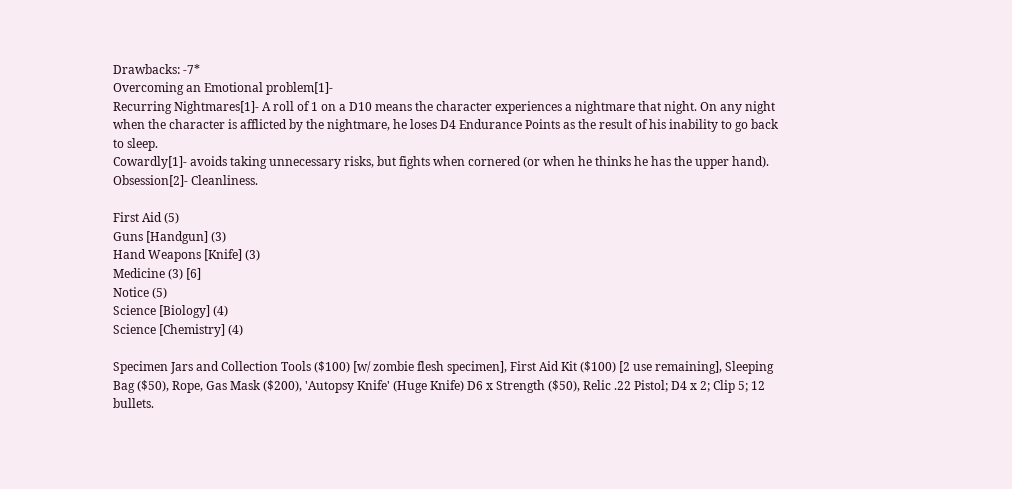Drawbacks: -7*
Overcoming an Emotional problem[1]-
Recurring Nightmares[1]- A roll of 1 on a D10 means the character experiences a nightmare that night. On any night when the character is afflicted by the nightmare, he loses D4 Endurance Points as the result of his inability to go back to sleep.
Cowardly[1]- avoids taking unnecessary risks, but fights when cornered (or when he thinks he has the upper hand).
Obsession[2]- Cleanliness.

First Aid (5)
Guns [Handgun] (3)
Hand Weapons [Knife] (3)
Medicine (3) [6]
Notice (5)
Science [Biology] (4)
Science [Chemistry] (4)

Specimen Jars and Collection Tools ($100) [w/ zombie flesh specimen], First Aid Kit ($100) [2 use remaining], Sleeping Bag ($50), Rope, Gas Mask ($200), 'Autopsy Knife' (Huge Knife) D6 x Strength ($50), Relic .22 Pistol; D4 x 2; Clip 5; 12 bullets.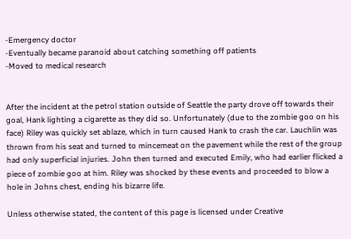-Emergency doctor
-Eventually became paranoid about catching something off patients
-Moved to medical research


After the incident at the petrol station outside of Seattle the party drove off towards their goal, Hank lighting a cigarette as they did so. Unfortunately (due to the zombie goo on his face) Riley was quickly set ablaze, which in turn caused Hank to crash the car. Lauchlin was thrown from his seat and turned to mincemeat on the pavement while the rest of the group had only superficial injuries. John then turned and executed Emily, who had earlier flicked a piece of zombie goo at him. Riley was shocked by these events and proceeded to blow a hole in Johns chest, ending his bizarre life.

Unless otherwise stated, the content of this page is licensed under Creative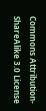Commons Attribution-ShareAlike 3.0 License